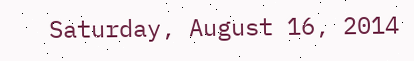Saturday, August 16, 2014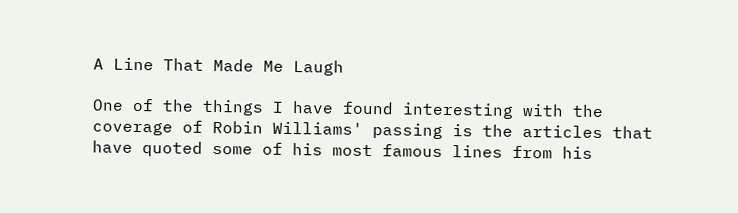A Line That Made Me Laugh

One of the things I have found interesting with the coverage of Robin Williams' passing is the articles that have quoted some of his most famous lines from his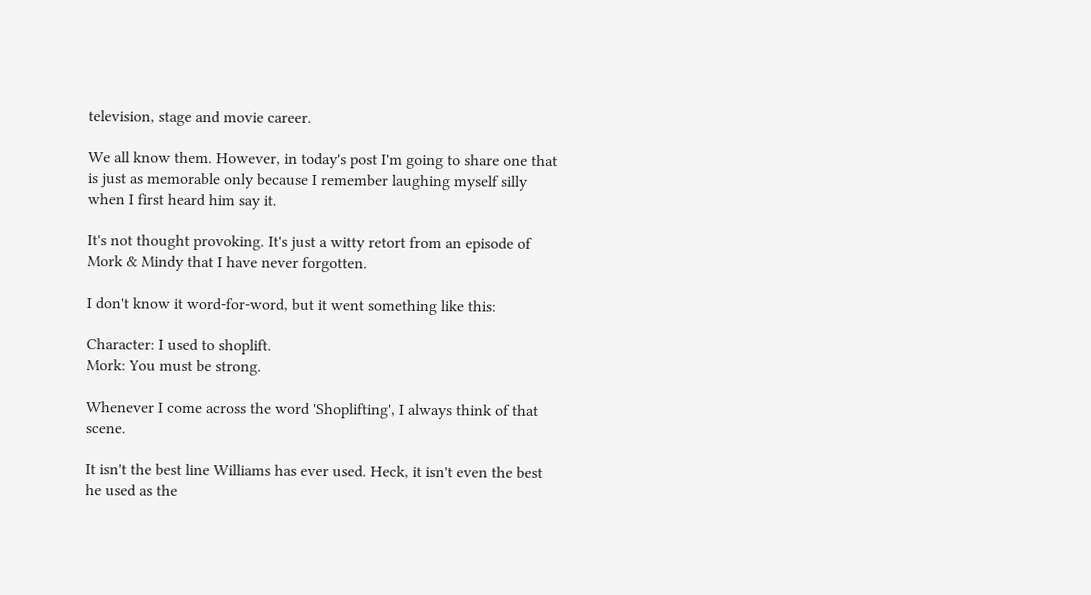television, stage and movie career.

We all know them. However, in today's post I'm going to share one that is just as memorable only because I remember laughing myself silly when I first heard him say it.

It's not thought provoking. It's just a witty retort from an episode of Mork & Mindy that I have never forgotten.

I don't know it word-for-word, but it went something like this:

Character: I used to shoplift.
Mork: You must be strong.

Whenever I come across the word 'Shoplifting', I always think of that scene.

It isn't the best line Williams has ever used. Heck, it isn't even the best he used as the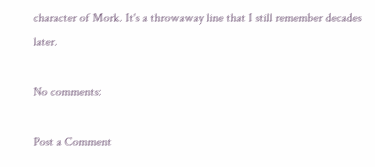character of Mork. It's a throwaway line that I still remember decades later.

No comments:

Post a Comment